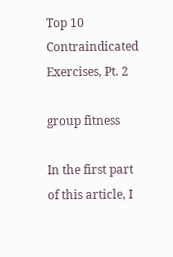Top 10 Contraindicated Exercises, Pt. 2

group fitness

In the first part of this article, I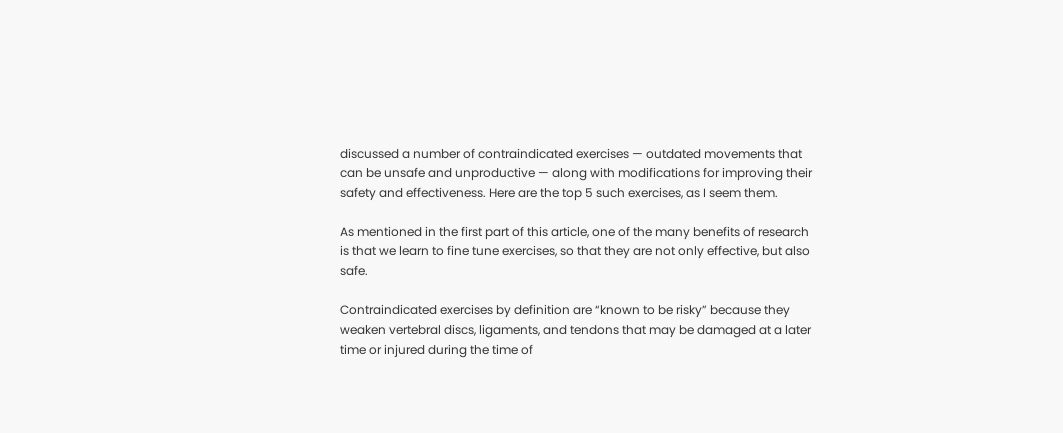discussed a number of contraindicated exercises — outdated movements that can be unsafe and unproductive — along with modifications for improving their safety and effectiveness. Here are the top 5 such exercises, as I seem them.

As mentioned in the first part of this article, one of the many benefits of research is that we learn to fine tune exercises, so that they are not only effective, but also safe.

Contraindicated exercises by definition are “known to be risky” because they weaken vertebral discs, ligaments, and tendons that may be damaged at a later time or injured during the time of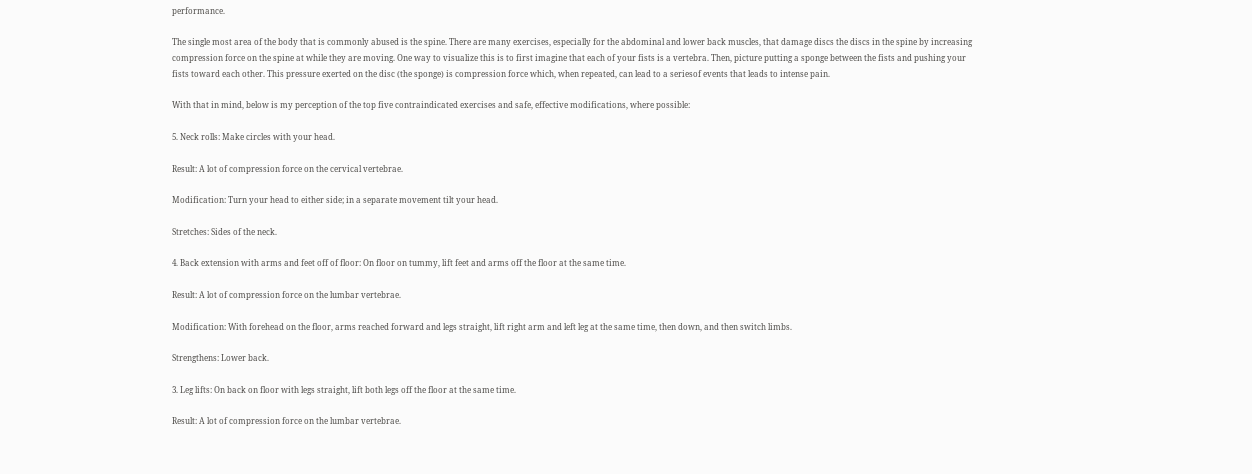performance.

The single most area of the body that is commonly abused is the spine. There are many exercises, especially for the abdominal and lower back muscles, that damage discs the discs in the spine by increasing compression force on the spine at while they are moving. One way to visualize this is to first imagine that each of your fists is a vertebra. Then, picture putting a sponge between the fists and pushing your fists toward each other. This pressure exerted on the disc (the sponge) is compression force which, when repeated, can lead to a seriesof events that leads to intense pain.

With that in mind, below is my perception of the top five contraindicated exercises and safe, effective modifications, where possible:

5. Neck rolls: Make circles with your head.

Result: A lot of compression force on the cervical vertebrae.

Modification: Turn your head to either side; in a separate movement tilt your head.

Stretches: Sides of the neck.

4. Back extension with arms and feet off of floor: On floor on tummy, lift feet and arms off the floor at the same time.

Result: A lot of compression force on the lumbar vertebrae.

Modification: With forehead on the floor, arms reached forward and legs straight, lift right arm and left leg at the same time, then down, and then switch limbs.

Strengthens: Lower back.

3. Leg lifts: On back on floor with legs straight, lift both legs off the floor at the same time.

Result: A lot of compression force on the lumbar vertebrae.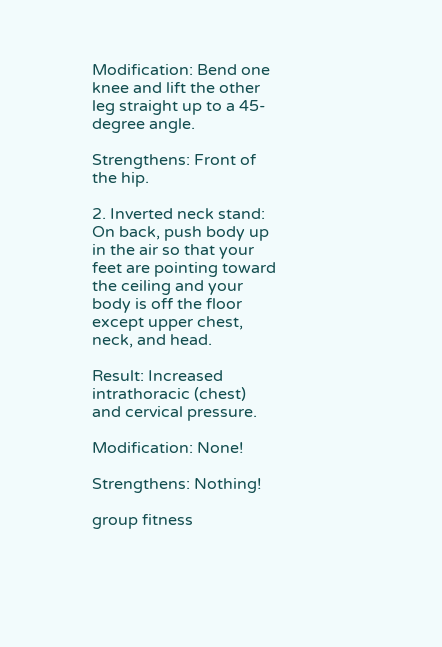Modification: Bend one knee and lift the other leg straight up to a 45-degree angle.

Strengthens: Front of the hip.

2. Inverted neck stand: On back, push body up in the air so that your feet are pointing toward the ceiling and your body is off the floor except upper chest, neck, and head.

Result: Increased intrathoracic (chest) and cervical pressure.

Modification: None!

Strengthens: Nothing!

group fitness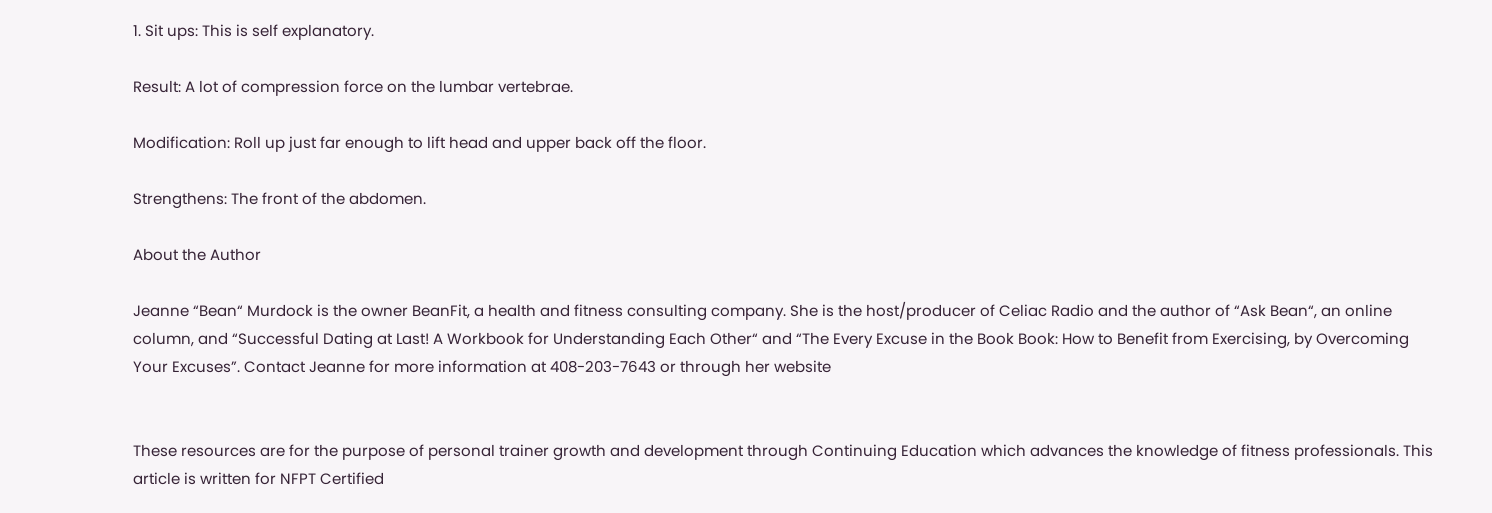1. Sit ups: This is self explanatory.

Result: A lot of compression force on the lumbar vertebrae.

Modification: Roll up just far enough to lift head and upper back off the floor.

Strengthens: The front of the abdomen.

About the Author

Jeanne “Bean“ Murdock is the owner BeanFit, a health and fitness consulting company. She is the host/producer of Celiac Radio and the author of “Ask Bean“, an online column, and “Successful Dating at Last! A Workbook for Understanding Each Other“ and “The Every Excuse in the Book Book: How to Benefit from Exercising, by Overcoming Your Excuses”. Contact Jeanne for more information at 408-203-7643 or through her website


These resources are for the purpose of personal trainer growth and development through Continuing Education which advances the knowledge of fitness professionals. This article is written for NFPT Certified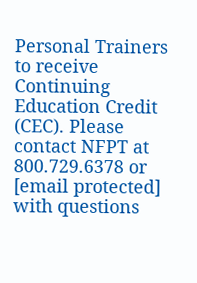Personal Trainers to receive Continuing Education Credit (CEC). Please contact NFPT at 800.729.6378 or [email protected] with questions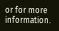or for more information.